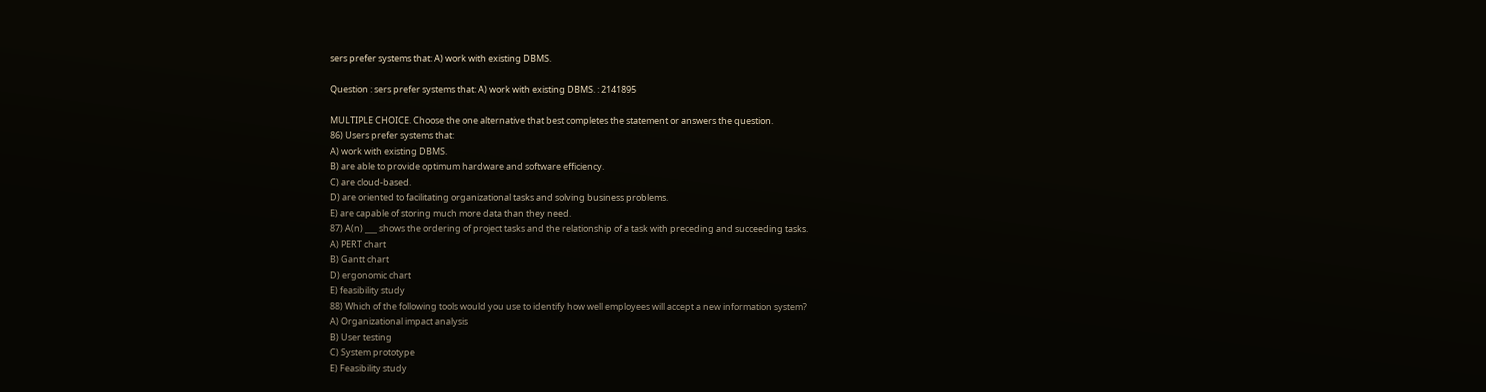sers prefer systems that: A) work with existing DBMS.

Question : sers prefer systems that: A) work with existing DBMS. : 2141895

MULTIPLE CHOICE. Choose the one alternative that best completes the statement or answers the question.
86) Users prefer systems that:
A) work with existing DBMS.
B) are able to provide optimum hardware and software efficiency.
C) are cloud-based.
D) are oriented to facilitating organizational tasks and solving business problems.
E) are capable of storing much more data than they need.
87) A(n) ___ shows the ordering of project tasks and the relationship of a task with preceding and succeeding tasks.
A) PERT chart
B) Gantt chart
D) ergonomic chart
E) feasibility study
88) Which of the following tools would you use to identify how well employees will accept a new information system?
A) Organizational impact analysis
B) User testing
C) System prototype
E) Feasibility study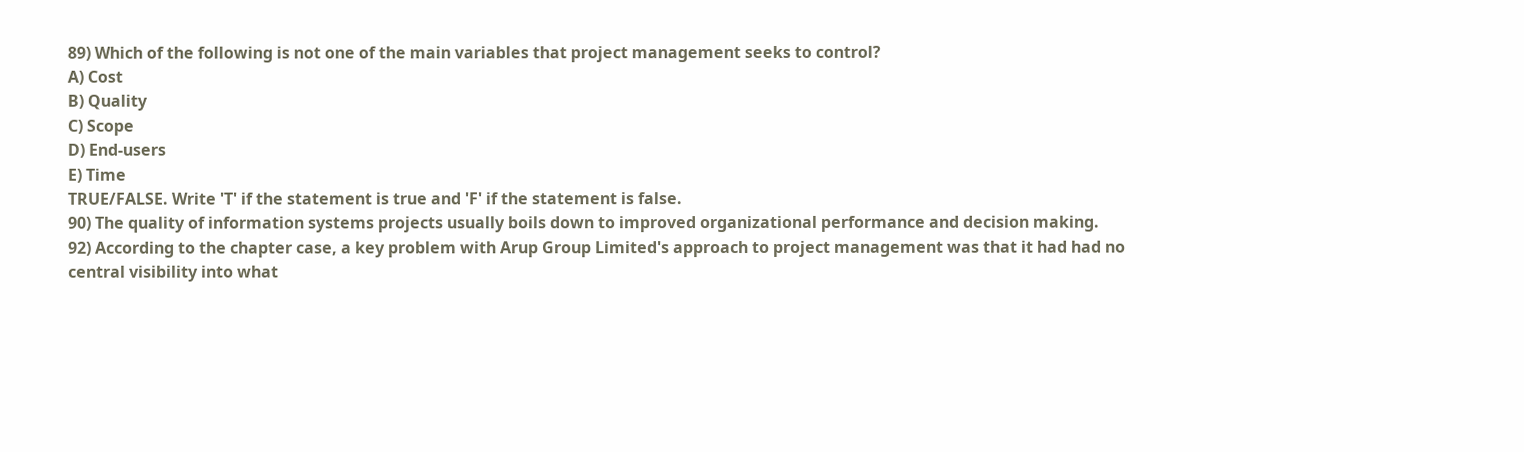89) Which of the following is not one of the main variables that project management seeks to control?
A) Cost
B) Quality
C) Scope
D) End-users
E) Time
TRUE/FALSE. Write 'T' if the statement is true and 'F' if the statement is false.
90) The quality of information systems projects usually boils down to improved organizational performance and decision making.
92) According to the chapter case, a key problem with Arup Group Limited's approach to project management was that it had had no central visibility into what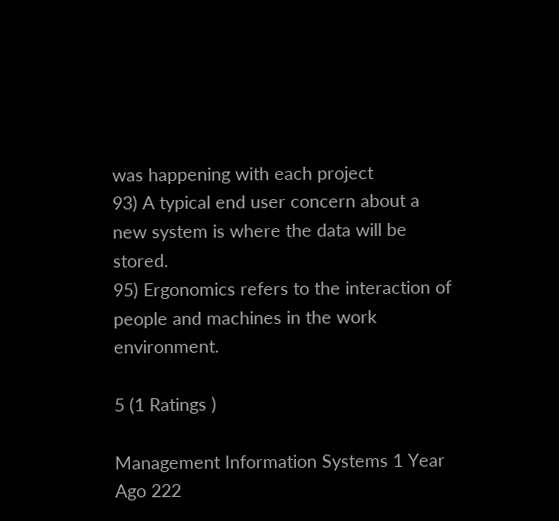was happening with each project
93) A typical end user concern about a new system is where the data will be stored.
95) Ergonomics refers to the interaction of people and machines in the work environment.

5 (1 Ratings )

Management Information Systems 1 Year Ago 222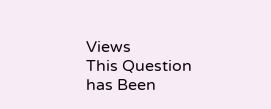Views
This Question has Been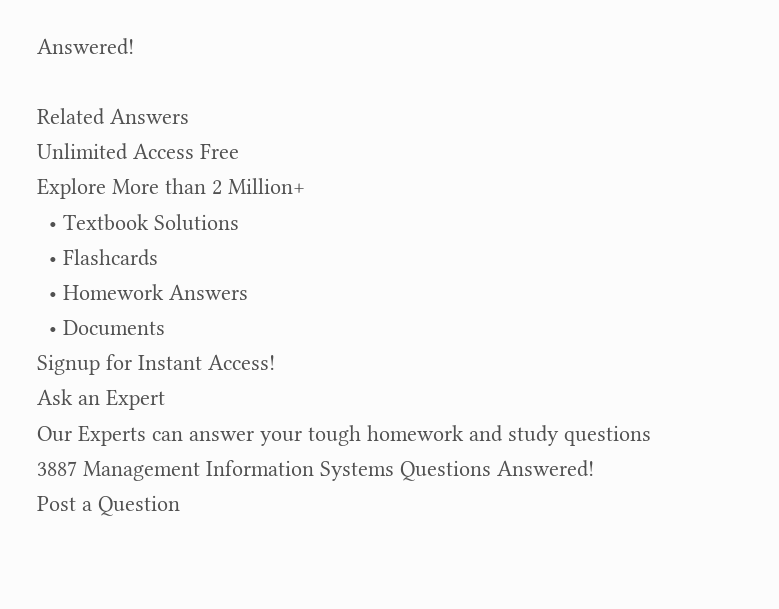Answered!

Related Answers
Unlimited Access Free
Explore More than 2 Million+
  • Textbook Solutions
  • Flashcards
  • Homework Answers
  • Documents
Signup for Instant Access!
Ask an Expert
Our Experts can answer your tough homework and study questions
3887 Management Information Systems Questions Answered!
Post a Question